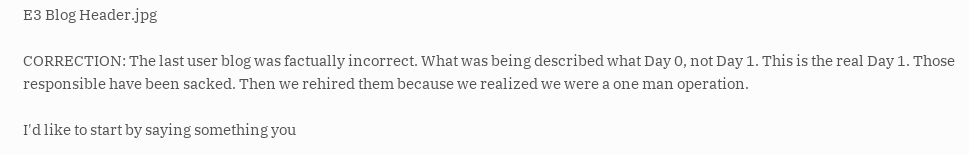E3 Blog Header.jpg

CORRECTION: The last user blog was factually incorrect. What was being described what Day 0, not Day 1. This is the real Day 1. Those responsible have been sacked. Then we rehired them because we realized we were a one man operation.

I'd like to start by saying something you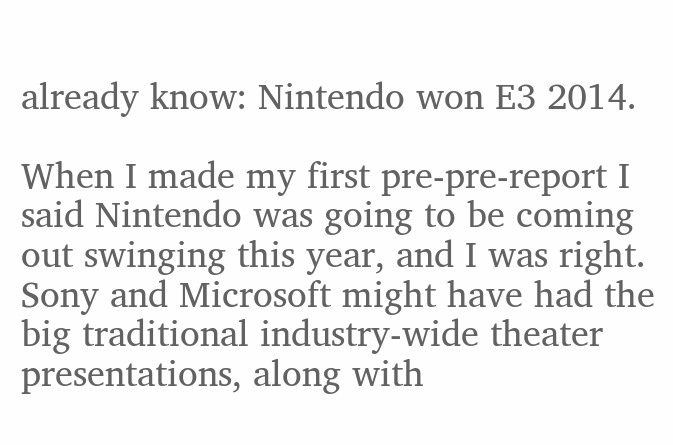already know: Nintendo won E3 2014.

When I made my first pre-pre-report I said Nintendo was going to be coming out swinging this year, and I was right. Sony and Microsoft might have had the big traditional industry-wide theater presentations, along with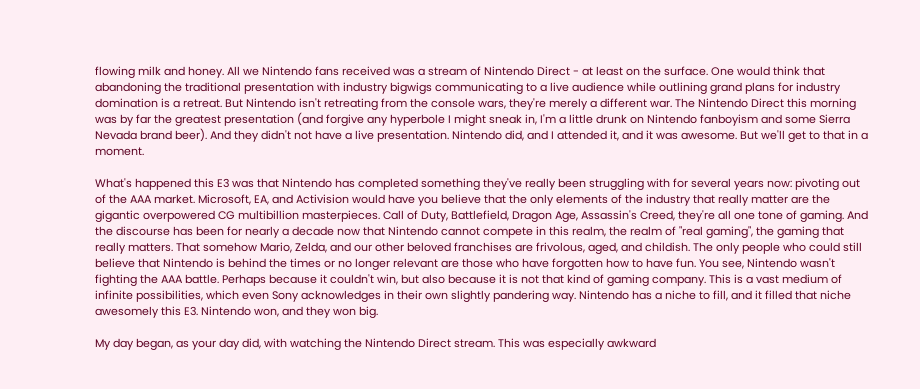flowing milk and honey. All we Nintendo fans received was a stream of Nintendo Direct - at least on the surface. One would think that abandoning the traditional presentation with industry bigwigs communicating to a live audience while outlining grand plans for industry domination is a retreat. But Nintendo isn't retreating from the console wars, they're merely a different war. The Nintendo Direct this morning was by far the greatest presentation (and forgive any hyperbole I might sneak in, I'm a little drunk on Nintendo fanboyism and some Sierra Nevada brand beer). And they didn't not have a live presentation. Nintendo did, and I attended it, and it was awesome. But we'll get to that in a moment.

What's happened this E3 was that Nintendo has completed something they've really been struggling with for several years now: pivoting out of the AAA market. Microsoft, EA, and Activision would have you believe that the only elements of the industry that really matter are the gigantic overpowered CG multibillion masterpieces. Call of Duty, Battlefield, Dragon Age, Assassin's Creed, they're all one tone of gaming. And the discourse has been for nearly a decade now that Nintendo cannot compete in this realm, the realm of "real gaming", the gaming that really matters. That somehow Mario, Zelda, and our other beloved franchises are frivolous, aged, and childish. The only people who could still believe that Nintendo is behind the times or no longer relevant are those who have forgotten how to have fun. You see, Nintendo wasn't fighting the AAA battle. Perhaps because it couldn't win, but also because it is not that kind of gaming company. This is a vast medium of infinite possibilities, which even Sony acknowledges in their own slightly pandering way. Nintendo has a niche to fill, and it filled that niche awesomely this E3. Nintendo won, and they won big.

My day began, as your day did, with watching the Nintendo Direct stream. This was especially awkward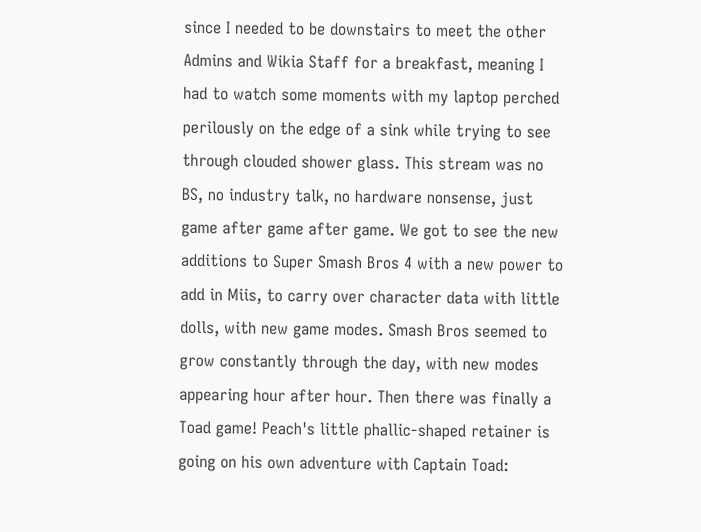since I needed to be downstairs to meet the other Admins and Wikia Staff for a breakfast, meaning I had to watch some moments with my laptop perched perilously on the edge of a sink while trying to see through clouded shower glass. This stream was no BS, no industry talk, no hardware nonsense, just game after game after game. We got to see the new additions to Super Smash Bros 4 with a new power to add in Miis, to carry over character data with little dolls, with new game modes. Smash Bros seemed to grow constantly through the day, with new modes appearing hour after hour. Then there was finally a Toad game! Peach's little phallic-shaped retainer is going on his own adventure with Captain Toad: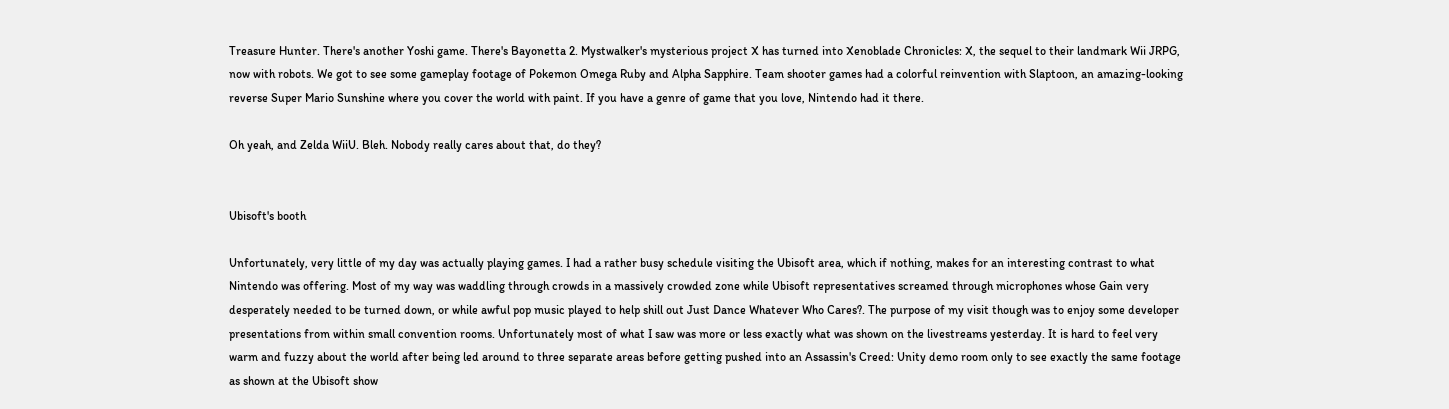Treasure Hunter. There's another Yoshi game. There's Bayonetta 2. Mystwalker's mysterious project X has turned into Xenoblade Chronicles: X, the sequel to their landmark Wii JRPG, now with robots. We got to see some gameplay footage of Pokemon Omega Ruby and Alpha Sapphire. Team shooter games had a colorful reinvention with Slaptoon, an amazing-looking reverse Super Mario Sunshine where you cover the world with paint. If you have a genre of game that you love, Nintendo had it there.

Oh yeah, and Zelda WiiU. Bleh. Nobody really cares about that, do they?


Ubisoft's booth

Unfortunately, very little of my day was actually playing games. I had a rather busy schedule visiting the Ubisoft area, which if nothing, makes for an interesting contrast to what Nintendo was offering. Most of my way was waddling through crowds in a massively crowded zone while Ubisoft representatives screamed through microphones whose Gain very desperately needed to be turned down, or while awful pop music played to help shill out Just Dance Whatever Who Cares?. The purpose of my visit though was to enjoy some developer presentations from within small convention rooms. Unfortunately most of what I saw was more or less exactly what was shown on the livestreams yesterday. It is hard to feel very warm and fuzzy about the world after being led around to three separate areas before getting pushed into an Assassin's Creed: Unity demo room only to see exactly the same footage as shown at the Ubisoft show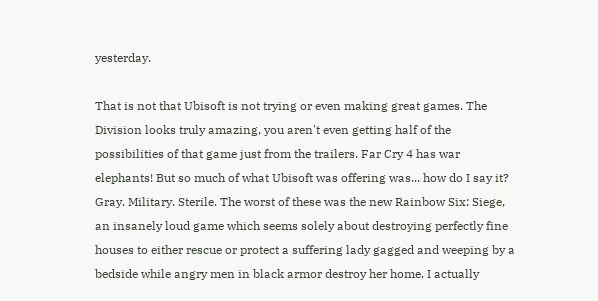yesterday.

That is not that Ubisoft is not trying or even making great games. The Division looks truly amazing, you aren't even getting half of the possibilities of that game just from the trailers. Far Cry 4 has war elephants! But so much of what Ubisoft was offering was... how do I say it? Gray. Military. Sterile. The worst of these was the new Rainbow Six: Siege, an insanely loud game which seems solely about destroying perfectly fine houses to either rescue or protect a suffering lady gagged and weeping by a bedside while angry men in black armor destroy her home. I actually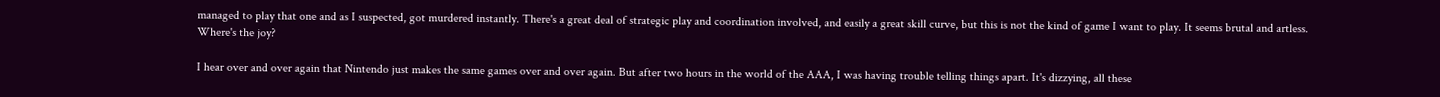managed to play that one and as I suspected, got murdered instantly. There's a great deal of strategic play and coordination involved, and easily a great skill curve, but this is not the kind of game I want to play. It seems brutal and artless. Where's the joy?

I hear over and over again that Nintendo just makes the same games over and over again. But after two hours in the world of the AAA, I was having trouble telling things apart. It's dizzying, all these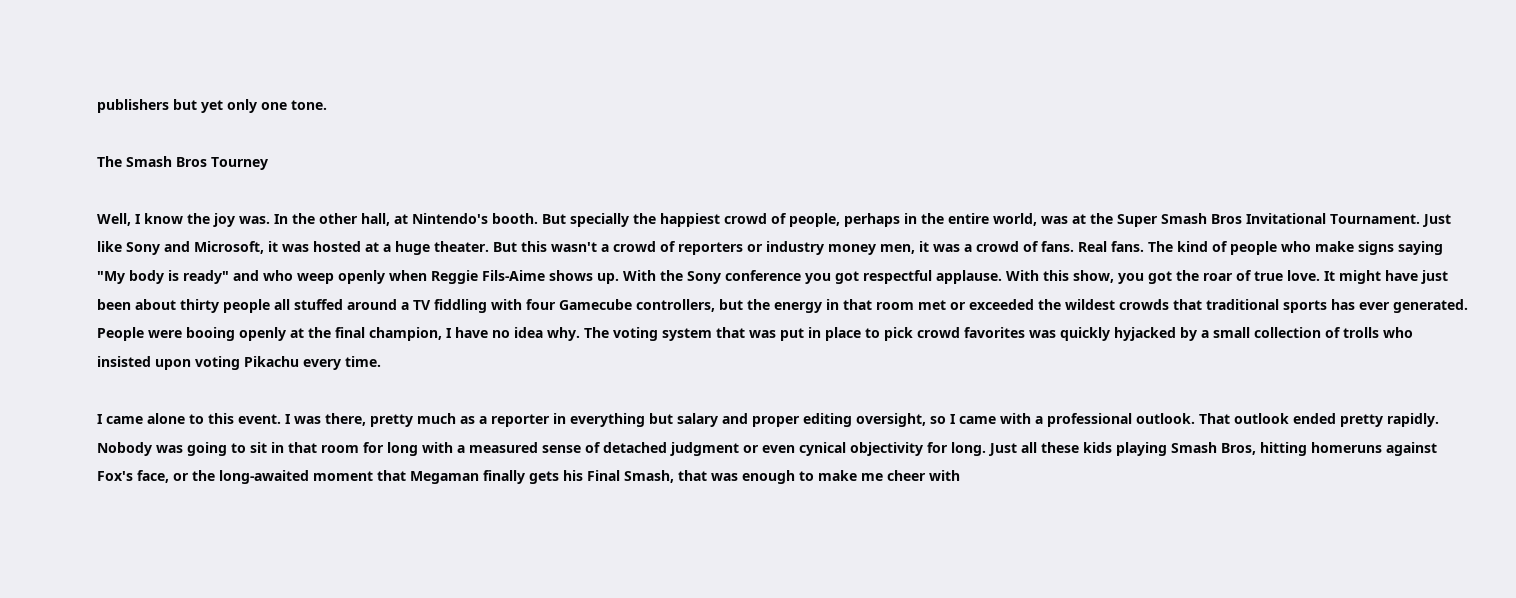publishers but yet only one tone.

The Smash Bros Tourney

Well, I know the joy was. In the other hall, at Nintendo's booth. But specially the happiest crowd of people, perhaps in the entire world, was at the Super Smash Bros Invitational Tournament. Just like Sony and Microsoft, it was hosted at a huge theater. But this wasn't a crowd of reporters or industry money men, it was a crowd of fans. Real fans. The kind of people who make signs saying "My body is ready" and who weep openly when Reggie Fils-Aime shows up. With the Sony conference you got respectful applause. With this show, you got the roar of true love. It might have just been about thirty people all stuffed around a TV fiddling with four Gamecube controllers, but the energy in that room met or exceeded the wildest crowds that traditional sports has ever generated. People were booing openly at the final champion, I have no idea why. The voting system that was put in place to pick crowd favorites was quickly hyjacked by a small collection of trolls who insisted upon voting Pikachu every time.

I came alone to this event. I was there, pretty much as a reporter in everything but salary and proper editing oversight, so I came with a professional outlook. That outlook ended pretty rapidly. Nobody was going to sit in that room for long with a measured sense of detached judgment or even cynical objectivity for long. Just all these kids playing Smash Bros, hitting homeruns against Fox's face, or the long-awaited moment that Megaman finally gets his Final Smash, that was enough to make me cheer with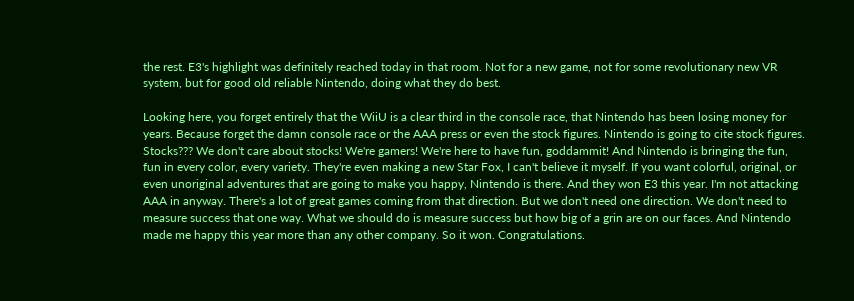the rest. E3's highlight was definitely reached today in that room. Not for a new game, not for some revolutionary new VR system, but for good old reliable Nintendo, doing what they do best.

Looking here, you forget entirely that the WiiU is a clear third in the console race, that Nintendo has been losing money for years. Because forget the damn console race or the AAA press or even the stock figures. Nintendo is going to cite stock figures. Stocks??? We don't care about stocks! We're gamers! We're here to have fun, goddammit! And Nintendo is bringing the fun, fun in every color, every variety. They're even making a new Star Fox, I can't believe it myself. If you want colorful, original, or even unoriginal adventures that are going to make you happy, Nintendo is there. And they won E3 this year. I'm not attacking AAA in anyway. There's a lot of great games coming from that direction. But we don't need one direction. We don't need to measure success that one way. What we should do is measure success but how big of a grin are on our faces. And Nintendo made me happy this year more than any other company. So it won. Congratulations.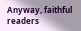Anyway, faithful readers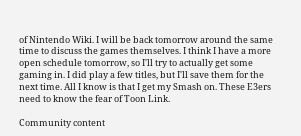of Nintendo Wiki. I will be back tomorrow around the same time to discuss the games themselves. I think I have a more open schedule tomorrow, so I'll try to actually get some gaming in. I did play a few titles, but I'll save them for the next time. All I know is that I get my Smash on. These E3ers need to know the fear of Toon Link.

Community content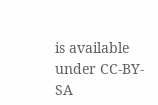is available under CC-BY-SA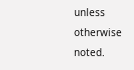unless otherwise noted.